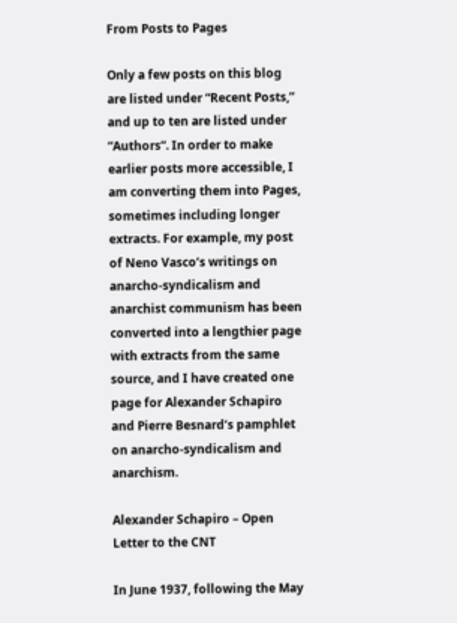From Posts to Pages

Only a few posts on this blog are listed under “Recent Posts,” and up to ten are listed under “Authors“. In order to make earlier posts more accessible, I am converting them into Pages, sometimes including longer extracts. For example, my post of Neno Vasco‘s writings on anarcho-syndicalism and anarchist communism has been converted into a lengthier page with extracts from the same source, and I have created one page for Alexander Schapiro and Pierre Besnard‘s pamphlet on anarcho-syndicalism and anarchism.

Alexander Schapiro – Open Letter to the CNT

In June 1937, following the May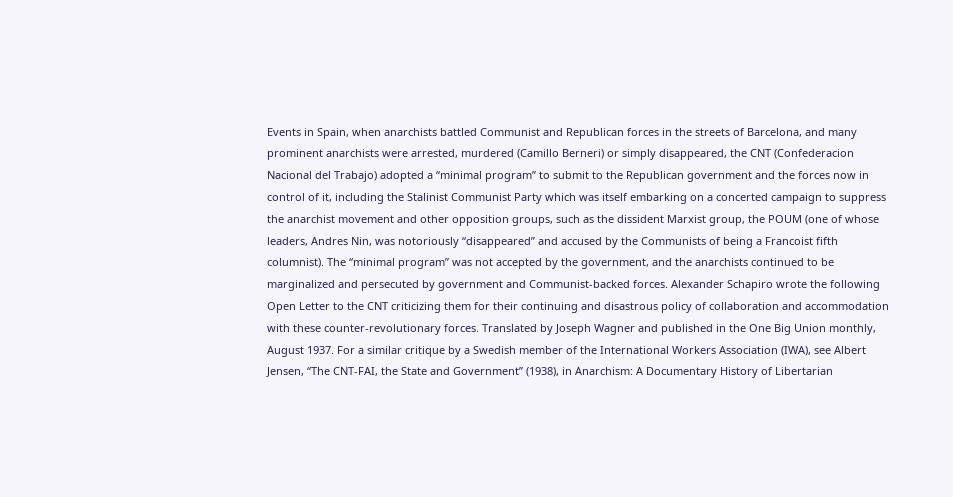Events in Spain, when anarchists battled Communist and Republican forces in the streets of Barcelona, and many prominent anarchists were arrested, murdered (Camillo Berneri) or simply disappeared, the CNT (Confederacion Nacional del Trabajo) adopted a “minimal program” to submit to the Republican government and the forces now in control of it, including the Stalinist Communist Party which was itself embarking on a concerted campaign to suppress the anarchist movement and other opposition groups, such as the dissident Marxist group, the POUM (one of whose leaders, Andres Nin, was notoriously “disappeared” and accused by the Communists of being a Francoist fifth columnist). The “minimal program” was not accepted by the government, and the anarchists continued to be marginalized and persecuted by government and Communist-backed forces. Alexander Schapiro wrote the following Open Letter to the CNT criticizing them for their continuing and disastrous policy of collaboration and accommodation with these counter-revolutionary forces. Translated by Joseph Wagner and published in the One Big Union monthly, August 1937. For a similar critique by a Swedish member of the International Workers Association (IWA), see Albert Jensen, “The CNT-FAI, the State and Government” (1938), in Anarchism: A Documentary History of Libertarian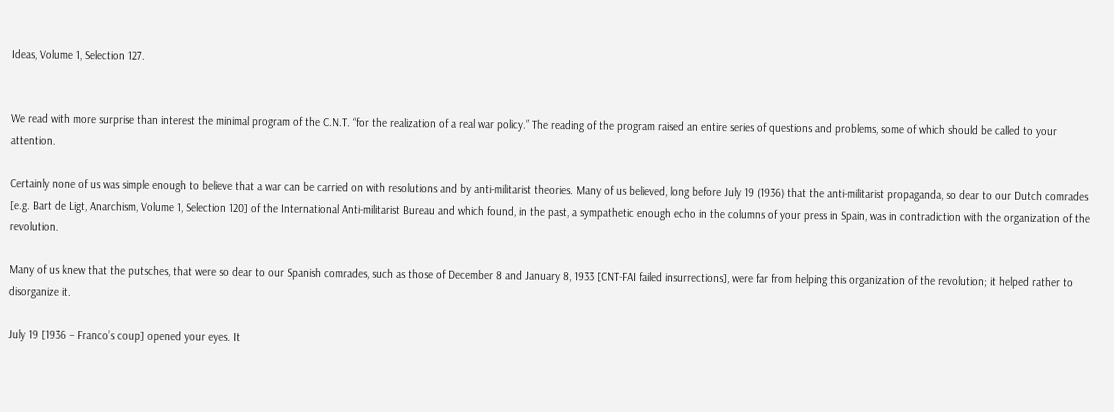Ideas, Volume 1, Selection 127.


We read with more surprise than interest the minimal program of the C.N.T. “for the realization of a real war policy.” The reading of the program raised an entire series of questions and problems, some of which should be called to your attention.

Certainly none of us was simple enough to believe that a war can be carried on with resolutions and by anti-militarist theories. Many of us believed, long before July 19 (1936) that the anti-militarist propaganda, so dear to our Dutch comrades [e.g. Bart de Ligt, Anarchism, Volume 1, Selection 120] of the International Anti-militarist Bureau and which found, in the past, a sympathetic enough echo in the columns of your press in Spain, was in contradiction with the organization of the revolution.

Many of us knew that the putsches, that were so dear to our Spanish comrades, such as those of December 8 and January 8, 1933 [CNT-FAI failed insurrections], were far from helping this organization of the revolution; it helped rather to disorganize it.

July 19 [1936 – Franco’s coup] opened your eyes. It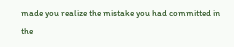made you realize the mistake you had committed in the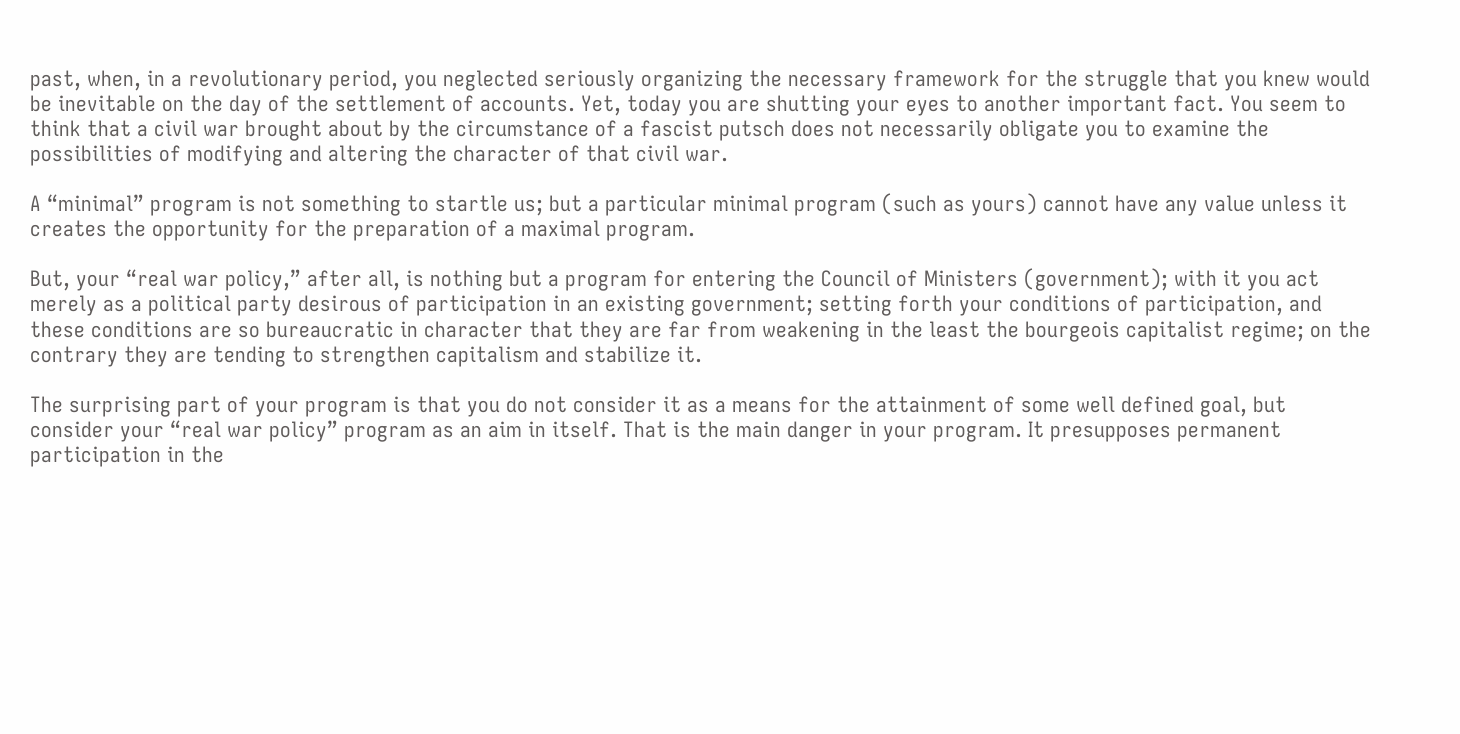past, when, in a revolutionary period, you neglected seriously organizing the necessary framework for the struggle that you knew would be inevitable on the day of the settlement of accounts. Yet, today you are shutting your eyes to another important fact. You seem to think that a civil war brought about by the circumstance of a fascist putsch does not necessarily obligate you to examine the possibilities of modifying and altering the character of that civil war.

A “minimal” program is not something to startle us; but a particular minimal program (such as yours) cannot have any value unless it creates the opportunity for the preparation of a maximal program.

But, your “real war policy,” after all, is nothing but a program for entering the Council of Ministers (government); with it you act merely as a political party desirous of participation in an existing government; setting forth your conditions of participation, and these conditions are so bureaucratic in character that they are far from weakening in the least the bourgeois capitalist regime; on the contrary they are tending to strengthen capitalism and stabilize it.

The surprising part of your program is that you do not consider it as a means for the attainment of some well defined goal, but consider your “real war policy” program as an aim in itself. That is the main danger in your program. It presupposes permanent participation in the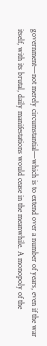government—not merely circumstantial—which is to extend over a number of years, even if the war itself, with its brutal, daily manifestations would cease in the meanwhile. A monopoly of the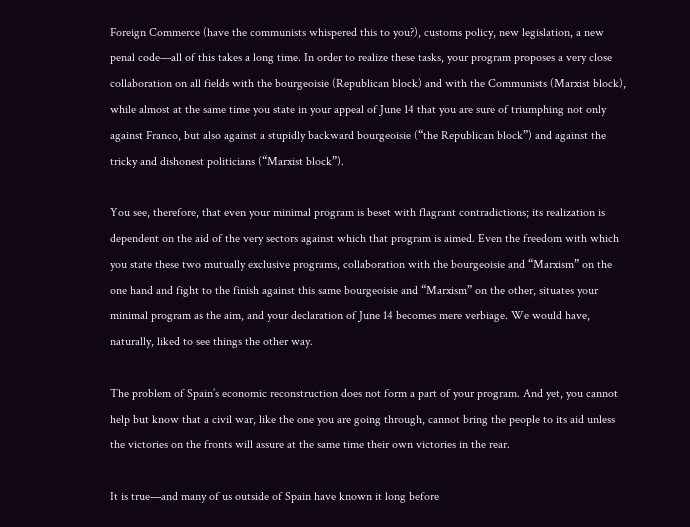Foreign Commerce (have the communists whispered this to you?), customs policy, new legislation, a new penal code—all of this takes a long time. In order to realize these tasks, your program proposes a very close collaboration on all fields with the bourgeoisie (Republican block) and with the Communists (Marxist block), while almost at the same time you state in your appeal of June 14 that you are sure of triumphing not only against Franco, but also against a stupidly backward bourgeoisie (“the Republican block”) and against the tricky and dishonest politicians (“Marxist block”).

You see, therefore, that even your minimal program is beset with flagrant contradictions; its realization is dependent on the aid of the very sectors against which that program is aimed. Even the freedom with which you state these two mutually exclusive programs, collaboration with the bourgeoisie and “Marxism” on the one hand and fight to the finish against this same bourgeoisie and “Marxism” on the other, situates your minimal program as the aim, and your declaration of June 14 becomes mere verbiage. We would have, naturally, liked to see things the other way.

The problem of Spain’s economic reconstruction does not form a part of your program. And yet, you cannot help but know that a civil war, like the one you are going through, cannot bring the people to its aid unless the victories on the fronts will assure at the same time their own victories in the rear.

It is true—and many of us outside of Spain have known it long before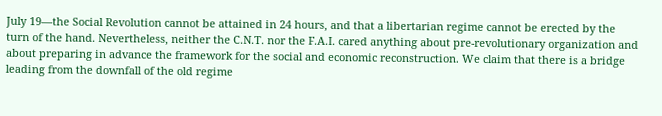July 19—the Social Revolution cannot be attained in 24 hours, and that a libertarian regime cannot be erected by the turn of the hand. Nevertheless, neither the C.N.T. nor the F.A.I. cared anything about pre-revolutionary organization and about preparing in advance the framework for the social and economic reconstruction. We claim that there is a bridge leading from the downfall of the old regime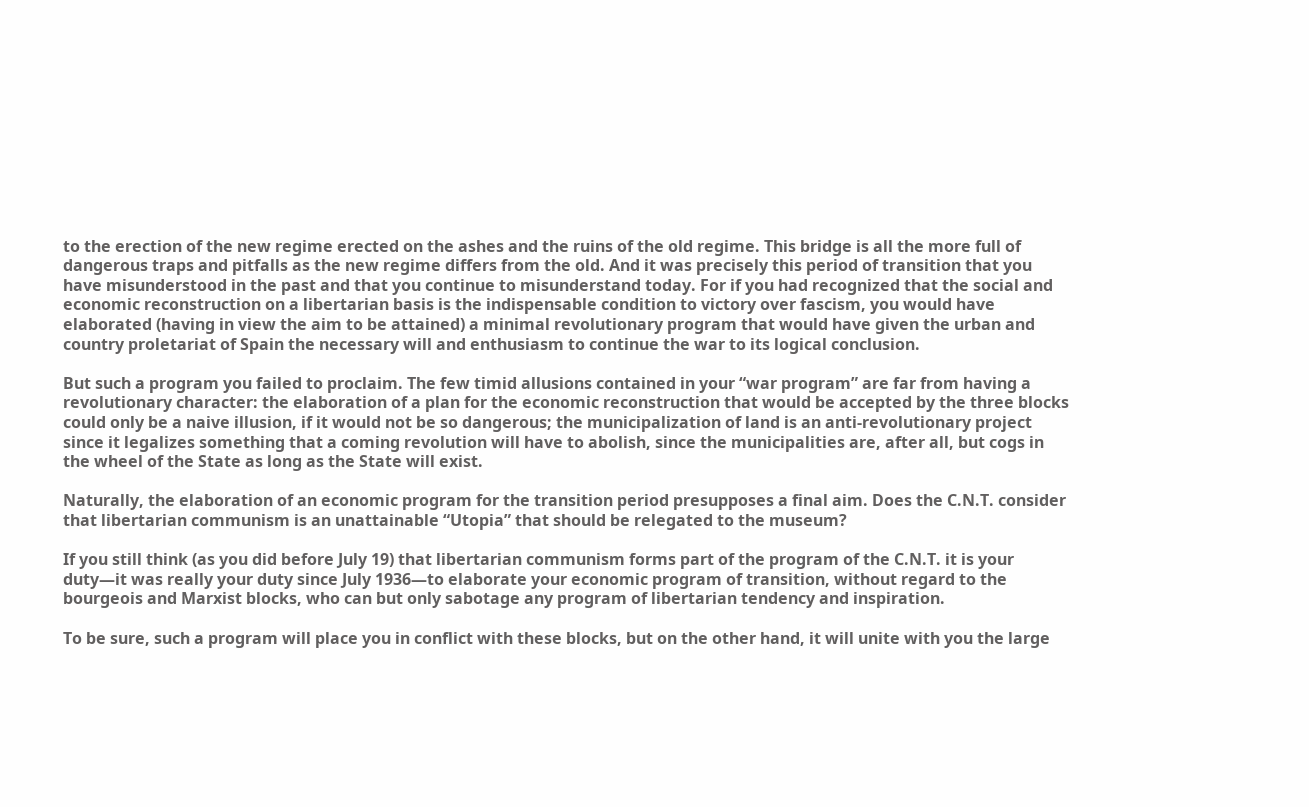to the erection of the new regime erected on the ashes and the ruins of the old regime. This bridge is all the more full of dangerous traps and pitfalls as the new regime differs from the old. And it was precisely this period of transition that you have misunderstood in the past and that you continue to misunderstand today. For if you had recognized that the social and economic reconstruction on a libertarian basis is the indispensable condition to victory over fascism, you would have elaborated (having in view the aim to be attained) a minimal revolutionary program that would have given the urban and country proletariat of Spain the necessary will and enthusiasm to continue the war to its logical conclusion.

But such a program you failed to proclaim. The few timid allusions contained in your “war program” are far from having a revolutionary character: the elaboration of a plan for the economic reconstruction that would be accepted by the three blocks could only be a naive illusion, if it would not be so dangerous; the municipalization of land is an anti-revolutionary project since it legalizes something that a coming revolution will have to abolish, since the municipalities are, after all, but cogs in the wheel of the State as long as the State will exist.

Naturally, the elaboration of an economic program for the transition period presupposes a final aim. Does the C.N.T. consider that libertarian communism is an unattainable “Utopia” that should be relegated to the museum?

If you still think (as you did before July 19) that libertarian communism forms part of the program of the C.N.T. it is your duty—it was really your duty since July 1936—to elaborate your economic program of transition, without regard to the bourgeois and Marxist blocks, who can but only sabotage any program of libertarian tendency and inspiration.

To be sure, such a program will place you in conflict with these blocks, but on the other hand, it will unite with you the large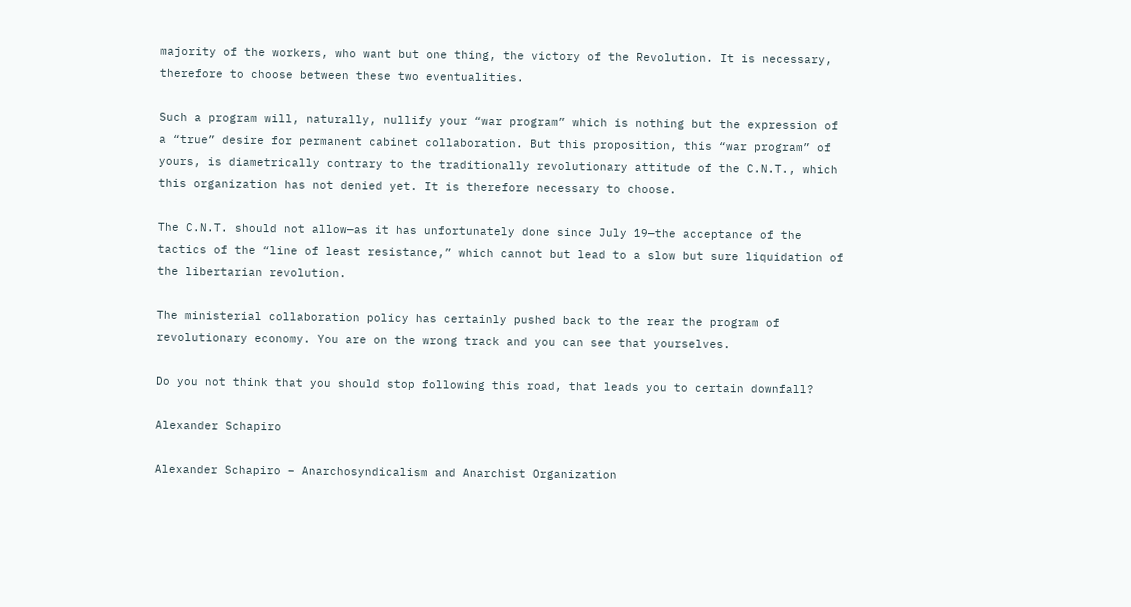majority of the workers, who want but one thing, the victory of the Revolution. It is necessary, therefore to choose between these two eventualities.

Such a program will, naturally, nullify your “war program” which is nothing but the expression of a “true” desire for permanent cabinet collaboration. But this proposition, this “war program” of yours, is diametrically contrary to the traditionally revolutionary attitude of the C.N.T., which this organization has not denied yet. It is therefore necessary to choose.

The C.N.T. should not allow—as it has unfortunately done since July 19—the acceptance of the tactics of the “line of least resistance,” which cannot but lead to a slow but sure liquidation of the libertarian revolution.

The ministerial collaboration policy has certainly pushed back to the rear the program of revolutionary economy. You are on the wrong track and you can see that yourselves.

Do you not think that you should stop following this road, that leads you to certain downfall?

Alexander Schapiro

Alexander Schapiro – Anarchosyndicalism and Anarchist Organization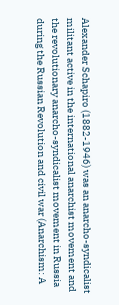Alexander Schapiro (1882-1946) was an anarcho-syndicalist militant active in the international anarchist movement and the revolutionary anarcho-syndicalist movement in Russia during the Russian Revolution and civil war (Anarchism: A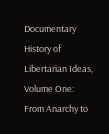Documentary History of Libertarian Ideas, Volume One: From Anarchy to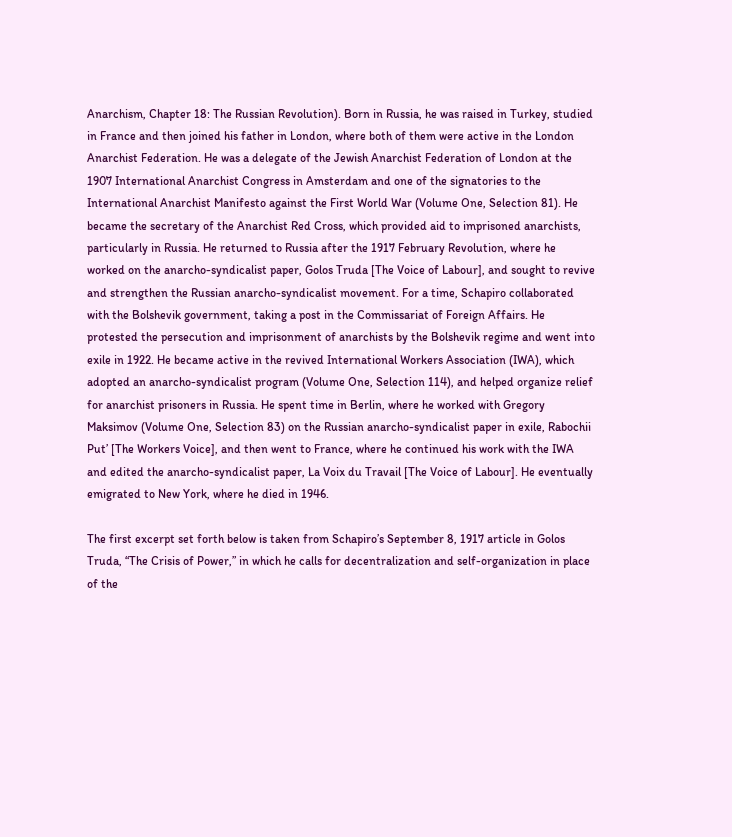Anarchism, Chapter 18: The Russian Revolution). Born in Russia, he was raised in Turkey, studied in France and then joined his father in London, where both of them were active in the London Anarchist Federation. He was a delegate of the Jewish Anarchist Federation of London at the 1907 International Anarchist Congress in Amsterdam and one of the signatories to the International Anarchist Manifesto against the First World War (Volume One, Selection 81). He became the secretary of the Anarchist Red Cross, which provided aid to imprisoned anarchists, particularly in Russia. He returned to Russia after the 1917 February Revolution, where he worked on the anarcho-syndicalist paper, Golos Truda [The Voice of Labour], and sought to revive and strengthen the Russian anarcho-syndicalist movement. For a time, Schapiro collaborated with the Bolshevik government, taking a post in the Commissariat of Foreign Affairs. He protested the persecution and imprisonment of anarchists by the Bolshevik regime and went into exile in 1922. He became active in the revived International Workers Association (IWA), which adopted an anarcho-syndicalist program (Volume One, Selection 114), and helped organize relief for anarchist prisoners in Russia. He spent time in Berlin, where he worked with Gregory Maksimov (Volume One, Selection 83) on the Russian anarcho-syndicalist paper in exile, Rabochii Put’ [The Workers Voice], and then went to France, where he continued his work with the IWA and edited the anarcho-syndicalist paper, La Voix du Travail [The Voice of Labour]. He eventually emigrated to New York, where he died in 1946.

The first excerpt set forth below is taken from Schapiro’s September 8, 1917 article in Golos Truda, “The Crisis of Power,” in which he calls for decentralization and self-organization in place of the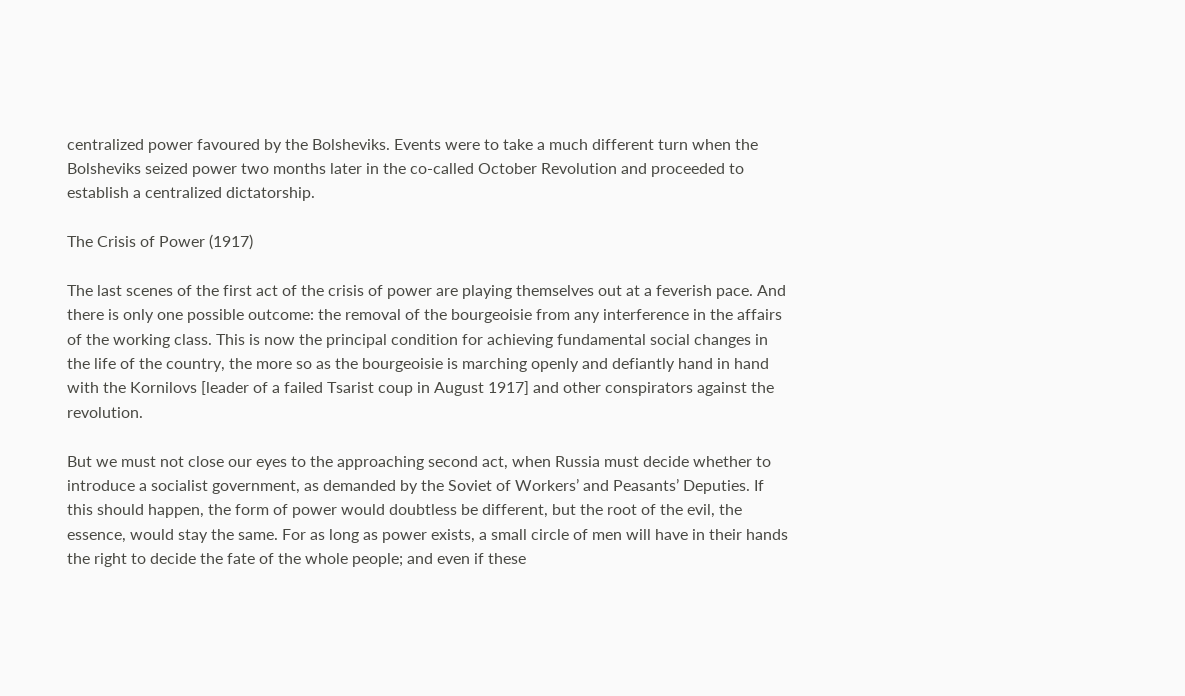centralized power favoured by the Bolsheviks. Events were to take a much different turn when the Bolsheviks seized power two months later in the co-called October Revolution and proceeded to establish a centralized dictatorship.

The Crisis of Power (1917)

The last scenes of the first act of the crisis of power are playing themselves out at a feverish pace. And there is only one possible outcome: the removal of the bourgeoisie from any interference in the affairs of the working class. This is now the principal condition for achieving fundamental social changes in the life of the country, the more so as the bourgeoisie is marching openly and defiantly hand in hand with the Kornilovs [leader of a failed Tsarist coup in August 1917] and other conspirators against the revolution.

But we must not close our eyes to the approaching second act, when Russia must decide whether to introduce a socialist government, as demanded by the Soviet of Workers’ and Peasants’ Deputies. If this should happen, the form of power would doubtless be different, but the root of the evil, the essence, would stay the same. For as long as power exists, a small circle of men will have in their hands the right to decide the fate of the whole people; and even if these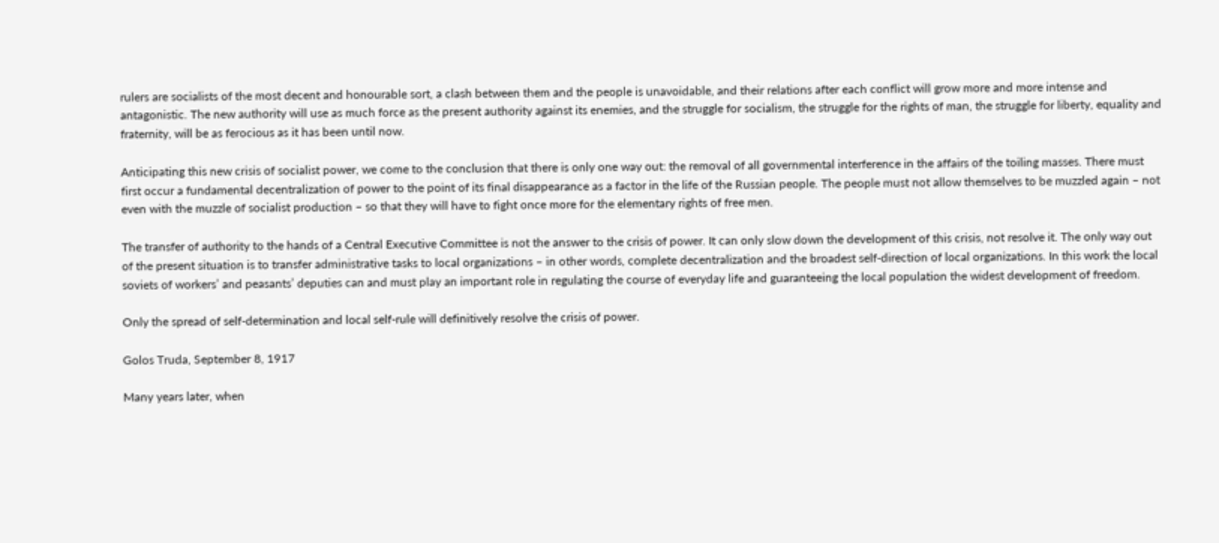rulers are socialists of the most decent and honourable sort, a clash between them and the people is unavoidable, and their relations after each conflict will grow more and more intense and antagonistic. The new authority will use as much force as the present authority against its enemies, and the struggle for socialism, the struggle for the rights of man, the struggle for liberty, equality and fraternity, will be as ferocious as it has been until now.

Anticipating this new crisis of socialist power, we come to the conclusion that there is only one way out: the removal of all governmental interference in the affairs of the toiling masses. There must first occur a fundamental decentralization of power to the point of its final disappearance as a factor in the life of the Russian people. The people must not allow themselves to be muzzled again – not even with the muzzle of socialist production – so that they will have to fight once more for the elementary rights of free men.

The transfer of authority to the hands of a Central Executive Committee is not the answer to the crisis of power. It can only slow down the development of this crisis, not resolve it. The only way out of the present situation is to transfer administrative tasks to local organizations – in other words, complete decentralization and the broadest self-direction of local organizations. In this work the local soviets of workers’ and peasants’ deputies can and must play an important role in regulating the course of everyday life and guaranteeing the local population the widest development of freedom.

Only the spread of self-determination and local self-rule will definitively resolve the crisis of power.

Golos Truda, September 8, 1917

Many years later, when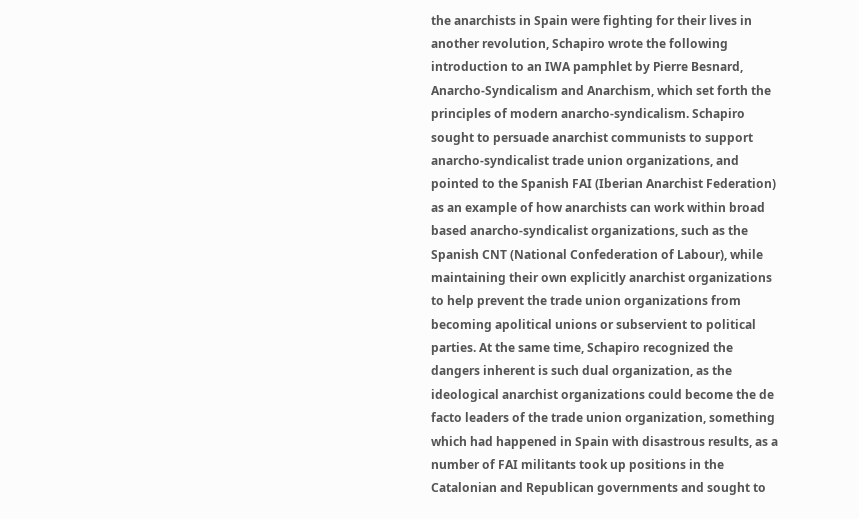the anarchists in Spain were fighting for their lives in another revolution, Schapiro wrote the following introduction to an IWA pamphlet by Pierre Besnard, Anarcho-Syndicalism and Anarchism, which set forth the principles of modern anarcho-syndicalism. Schapiro sought to persuade anarchist communists to support anarcho-syndicalist trade union organizations, and pointed to the Spanish FAI (Iberian Anarchist Federation) as an example of how anarchists can work within broad based anarcho-syndicalist organizations, such as the Spanish CNT (National Confederation of Labour), while maintaining their own explicitly anarchist organizations to help prevent the trade union organizations from becoming apolitical unions or subservient to political parties. At the same time, Schapiro recognized the dangers inherent is such dual organization, as the ideological anarchist organizations could become the de facto leaders of the trade union organization, something which had happened in Spain with disastrous results, as a number of FAI militants took up positions in the Catalonian and Republican governments and sought to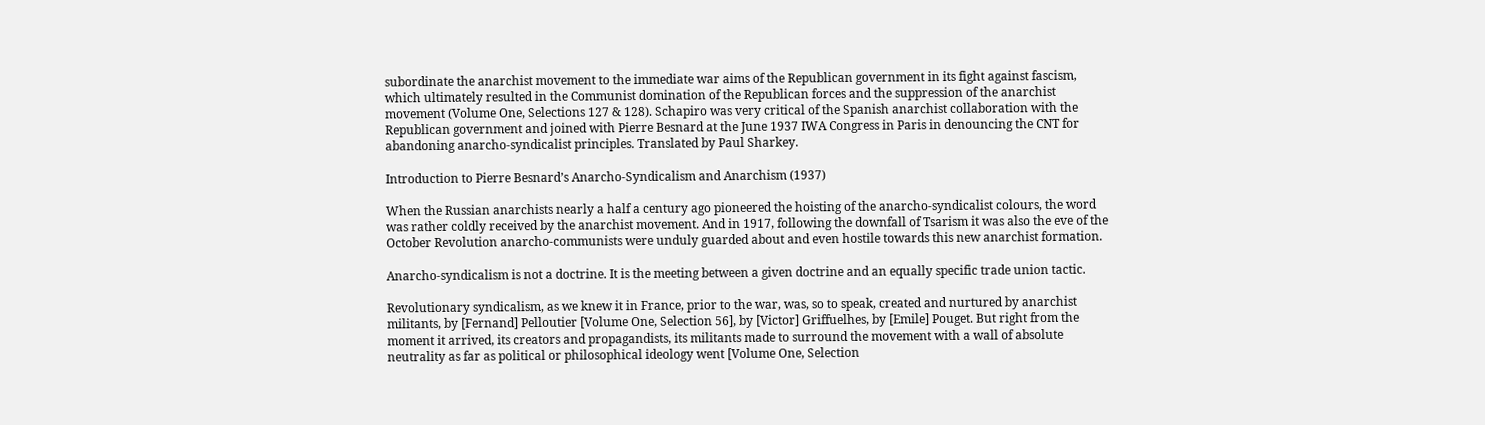subordinate the anarchist movement to the immediate war aims of the Republican government in its fight against fascism, which ultimately resulted in the Communist domination of the Republican forces and the suppression of the anarchist movement (Volume One, Selections 127 & 128). Schapiro was very critical of the Spanish anarchist collaboration with the Republican government and joined with Pierre Besnard at the June 1937 IWA Congress in Paris in denouncing the CNT for abandoning anarcho-syndicalist principles. Translated by Paul Sharkey.

Introduction to Pierre Besnard’s Anarcho-Syndicalism and Anarchism (1937)

When the Russian anarchists nearly a half a century ago pioneered the hoisting of the anarcho-syndicalist colours, the word was rather coldly received by the anarchist movement. And in 1917, following the downfall of Tsarism it was also the eve of the October Revolution anarcho-communists were unduly guarded about and even hostile towards this new anarchist formation.

Anarcho-syndicalism is not a doctrine. It is the meeting between a given doctrine and an equally specific trade union tactic.

Revolutionary syndicalism, as we knew it in France, prior to the war, was, so to speak, created and nurtured by anarchist militants, by [Fernand] Pelloutier [Volume One, Selection 56], by [Victor] Griffuelhes, by [Emile] Pouget. But right from the moment it arrived, its creators and propagandists, its militants made to surround the movement with a wall of absolute neutrality as far as political or philosophical ideology went [Volume One, Selection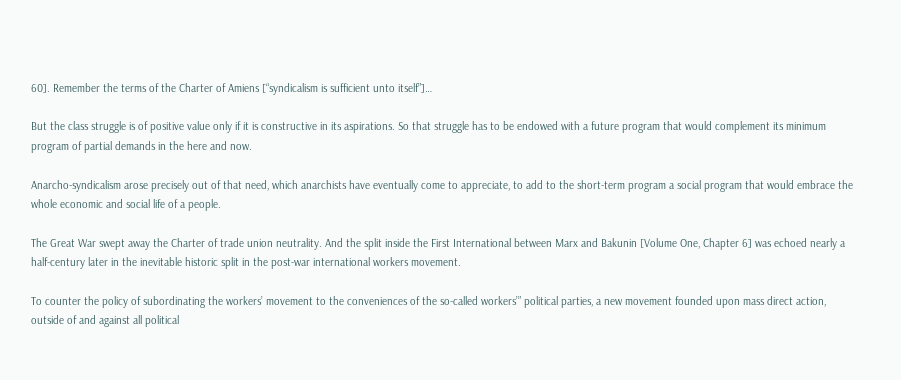60]. Remember the terms of the Charter of Amiens [“syndicalism is sufficient unto itself”]…

But the class struggle is of positive value only if it is constructive in its aspirations. So that struggle has to be endowed with a future program that would complement its minimum program of partial demands in the here and now.

Anarcho-syndicalism arose precisely out of that need, which anarchists have eventually come to appreciate, to add to the short-term program a social program that would embrace the whole economic and social life of a people.

The Great War swept away the Charter of trade union neutrality. And the split inside the First International between Marx and Bakunin [Volume One, Chapter 6] was echoed nearly a half-century later in the inevitable historic split in the post-war international workers movement.

To counter the policy of subordinating the workers’ movement to the conveniences of the so-called workers’” political parties, a new movement founded upon mass direct action, outside of and against all political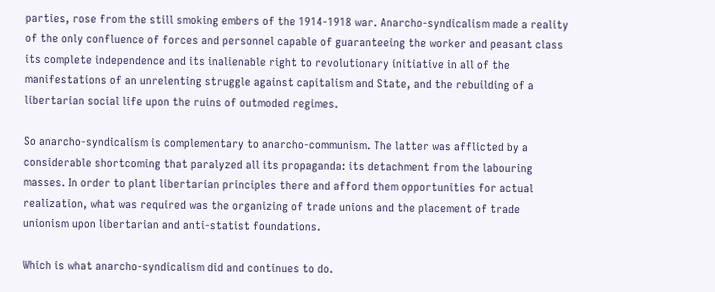parties, rose from the still smoking embers of the 1914-1918 war. Anarcho-syndicalism made a reality of the only confluence of forces and personnel capable of guaranteeing the worker and peasant class its complete independence and its inalienable right to revolutionary initiative in all of the manifestations of an unrelenting struggle against capitalism and State, and the rebuilding of a libertarian social life upon the ruins of outmoded regimes.

So anarcho-syndicalism is complementary to anarcho-communism. The latter was afflicted by a considerable shortcoming that paralyzed all its propaganda: its detachment from the labouring masses. In order to plant libertarian principles there and afford them opportunities for actual realization, what was required was the organizing of trade unions and the placement of trade unionism upon libertarian and anti-statist foundations.

Which is what anarcho-syndicalism did and continues to do.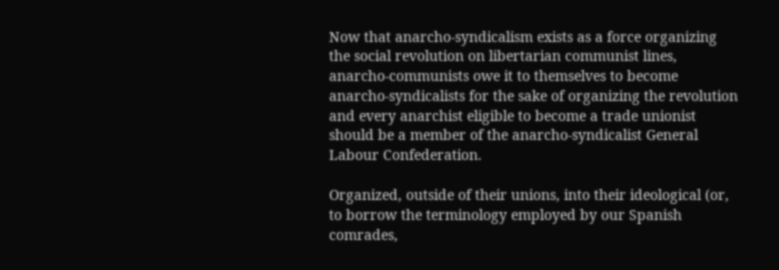Now that anarcho-syndicalism exists as a force organizing the social revolution on libertarian communist lines, anarcho-communists owe it to themselves to become anarcho-syndicalists for the sake of organizing the revolution and every anarchist eligible to become a trade unionist should be a member of the anarcho-syndicalist General Labour Confederation.

Organized, outside of their unions, into their ideological (or, to borrow the terminology employed by our Spanish comrades,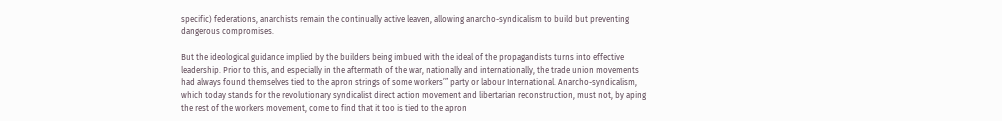specific) federations, anarchists remain the continually active leaven, allowing anarcho-syndicalism to build but preventing dangerous compromises.

But the ideological guidance implied by the builders being imbued with the ideal of the propagandists turns into effective leadership. Prior to this, and especially in the aftermath of the war, nationally and internationally, the trade union movements had always found themselves tied to the apron strings of some workers’” party or labour International. Anarcho-syndicalism, which today stands for the revolutionary syndicalist direct action movement and libertarian reconstruction, must not, by aping the rest of the workers movement, come to find that it too is tied to the apron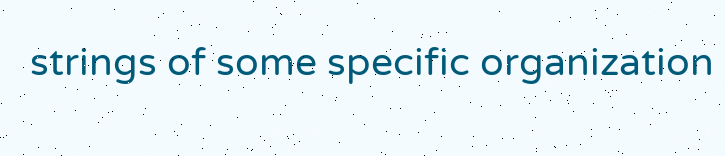strings of some specific organization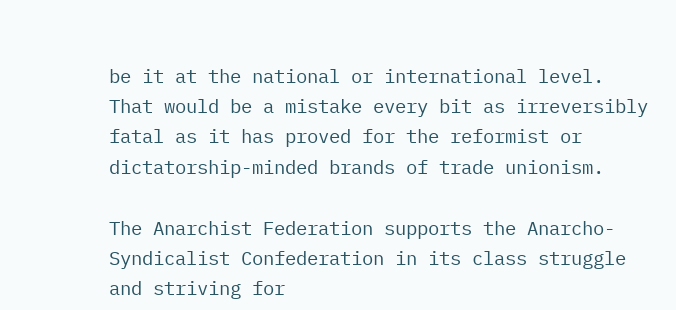be it at the national or international level. That would be a mistake every bit as irreversibly fatal as it has proved for the reformist or dictatorship-minded brands of trade unionism.

The Anarchist Federation supports the Anarcho-Syndicalist Confederation in its class struggle and striving for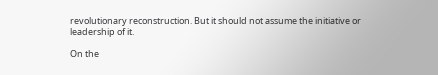revolutionary reconstruction. But it should not assume the initiative or leadership of it.

On the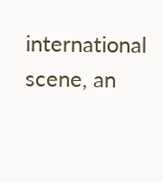international scene, an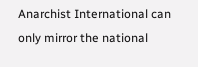Anarchist International can only mirror the national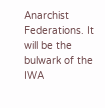Anarchist Federations. It will be the bulwark of the IWA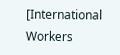[International Workers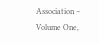Association – Volume One,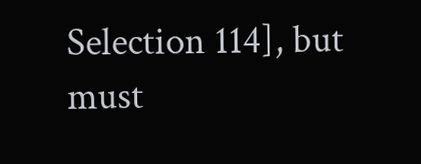Selection 114], but must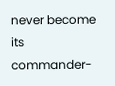never become its commander-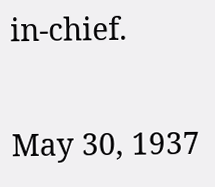in-chief.

May 30, 1937